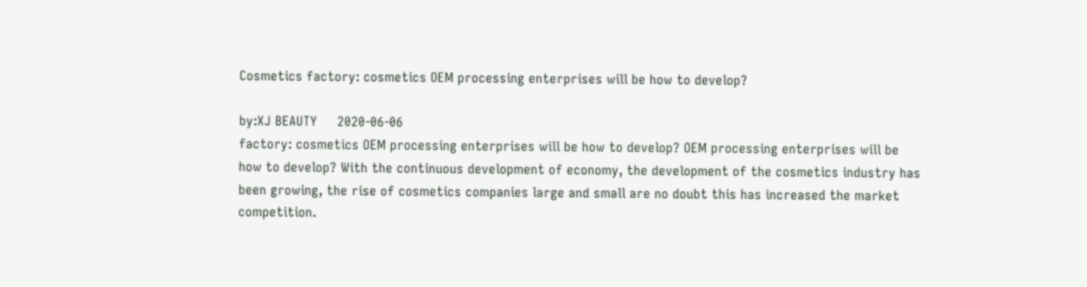Cosmetics factory: cosmetics OEM processing enterprises will be how to develop?

by:XJ BEAUTY     2020-06-06
factory: cosmetics OEM processing enterprises will be how to develop? OEM processing enterprises will be how to develop? With the continuous development of economy, the development of the cosmetics industry has been growing, the rise of cosmetics companies large and small are no doubt this has increased the market competition.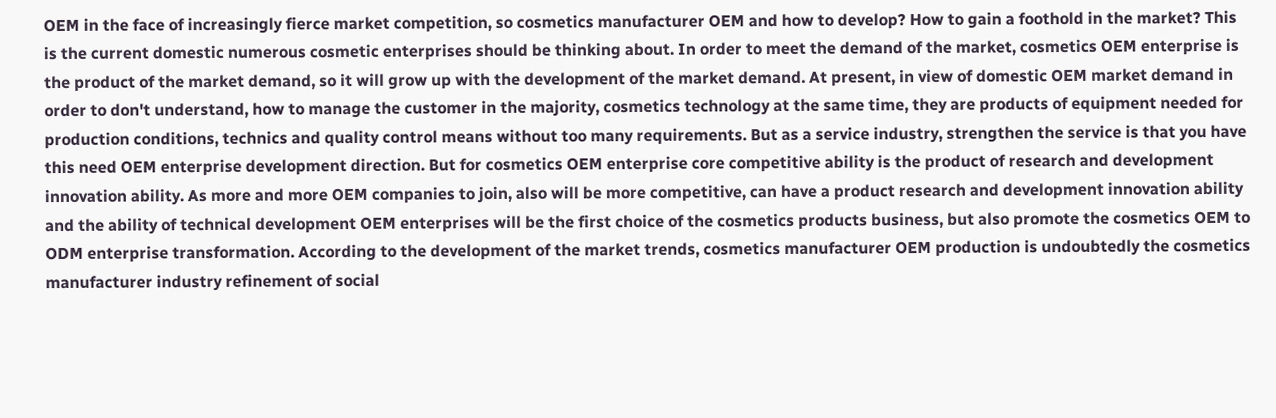OEM in the face of increasingly fierce market competition, so cosmetics manufacturer OEM and how to develop? How to gain a foothold in the market? This is the current domestic numerous cosmetic enterprises should be thinking about. In order to meet the demand of the market, cosmetics OEM enterprise is the product of the market demand, so it will grow up with the development of the market demand. At present, in view of domestic OEM market demand in order to don't understand, how to manage the customer in the majority, cosmetics technology at the same time, they are products of equipment needed for production conditions, technics and quality control means without too many requirements. But as a service industry, strengthen the service is that you have this need OEM enterprise development direction. But for cosmetics OEM enterprise core competitive ability is the product of research and development innovation ability. As more and more OEM companies to join, also will be more competitive, can have a product research and development innovation ability and the ability of technical development OEM enterprises will be the first choice of the cosmetics products business, but also promote the cosmetics OEM to ODM enterprise transformation. According to the development of the market trends, cosmetics manufacturer OEM production is undoubtedly the cosmetics manufacturer industry refinement of social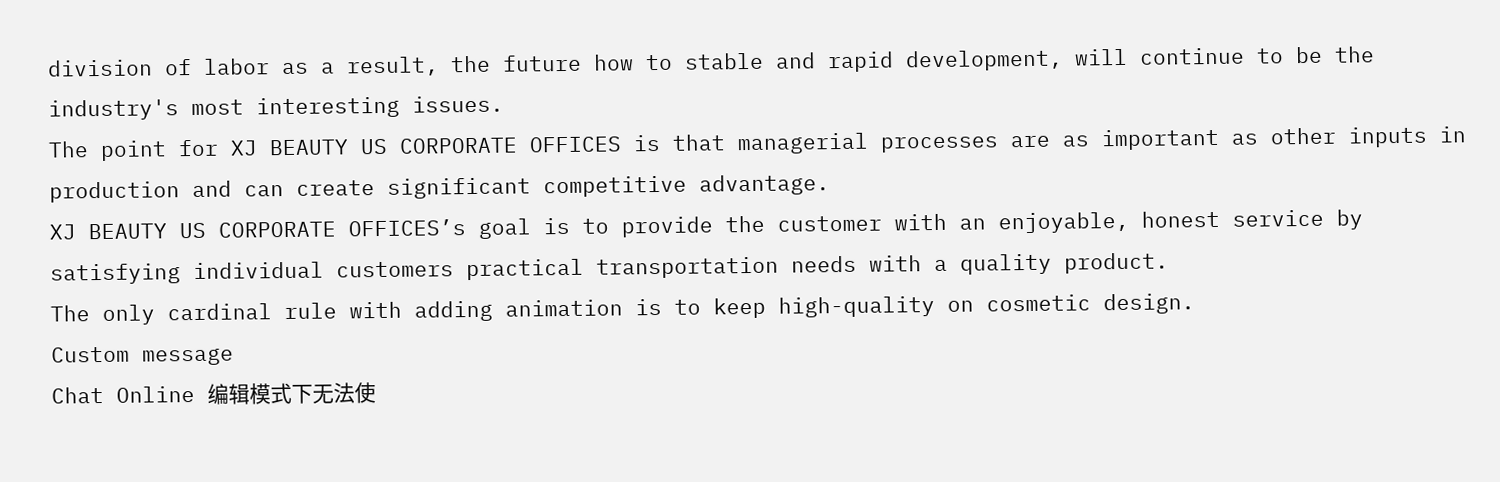division of labor as a result, the future how to stable and rapid development, will continue to be the industry's most interesting issues.
The point for XJ BEAUTY US CORPORATE OFFICES is that managerial processes are as important as other inputs in production and can create significant competitive advantage.
XJ BEAUTY US CORPORATE OFFICES’s goal is to provide the customer with an enjoyable, honest service by satisfying individual customers practical transportation needs with a quality product.
The only cardinal rule with adding animation is to keep high-quality on cosmetic design.
Custom message
Chat Online 编辑模式下无法使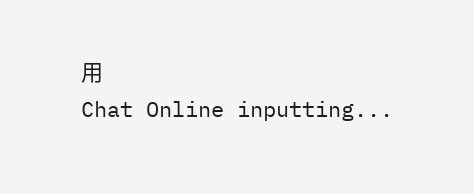用
Chat Online inputting...